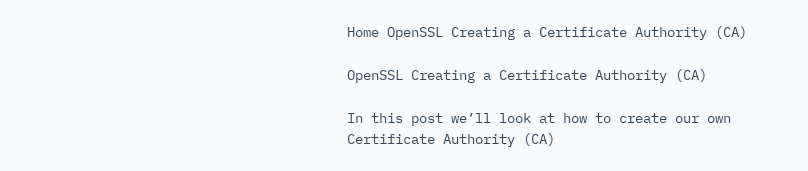Home OpenSSL Creating a Certificate Authority (CA)

OpenSSL Creating a Certificate Authority (CA)

In this post we’ll look at how to create our own Certificate Authority (CA)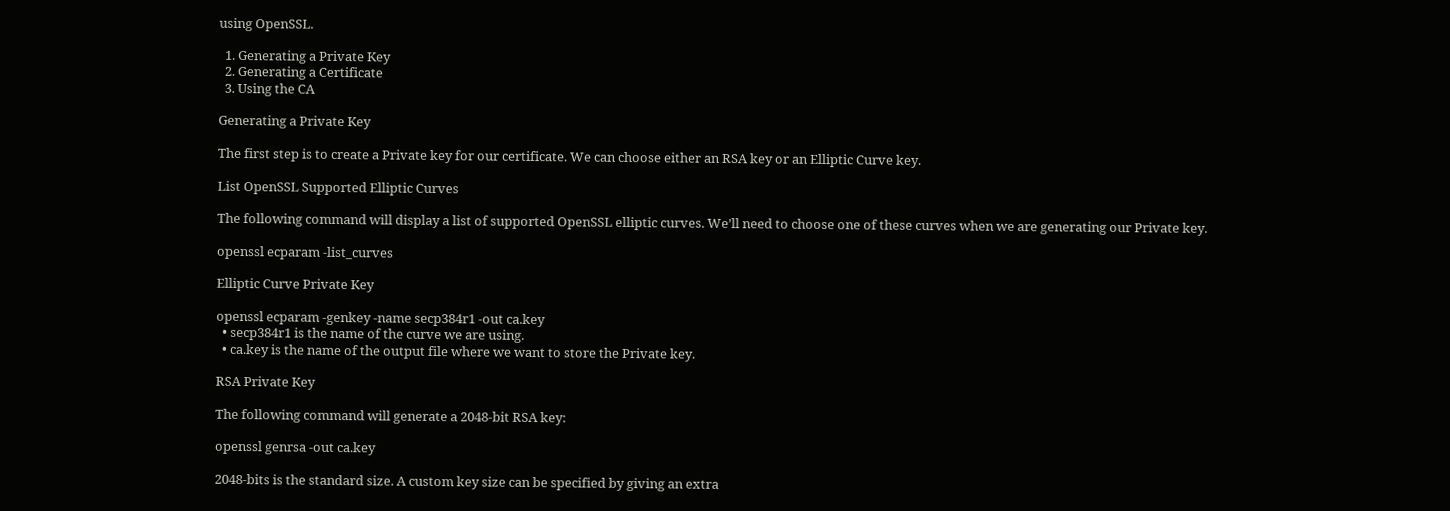using OpenSSL.

  1. Generating a Private Key
  2. Generating a Certificate
  3. Using the CA

Generating a Private Key

The first step is to create a Private key for our certificate. We can choose either an RSA key or an Elliptic Curve key.

List OpenSSL Supported Elliptic Curves

The following command will display a list of supported OpenSSL elliptic curves. We’ll need to choose one of these curves when we are generating our Private key.

openssl ecparam -list_curves

Elliptic Curve Private Key

openssl ecparam -genkey -name secp384r1 -out ca.key
  • secp384r1 is the name of the curve we are using.
  • ca.key is the name of the output file where we want to store the Private key.

RSA Private Key

The following command will generate a 2048-bit RSA key:

openssl genrsa -out ca.key

2048-bits is the standard size. A custom key size can be specified by giving an extra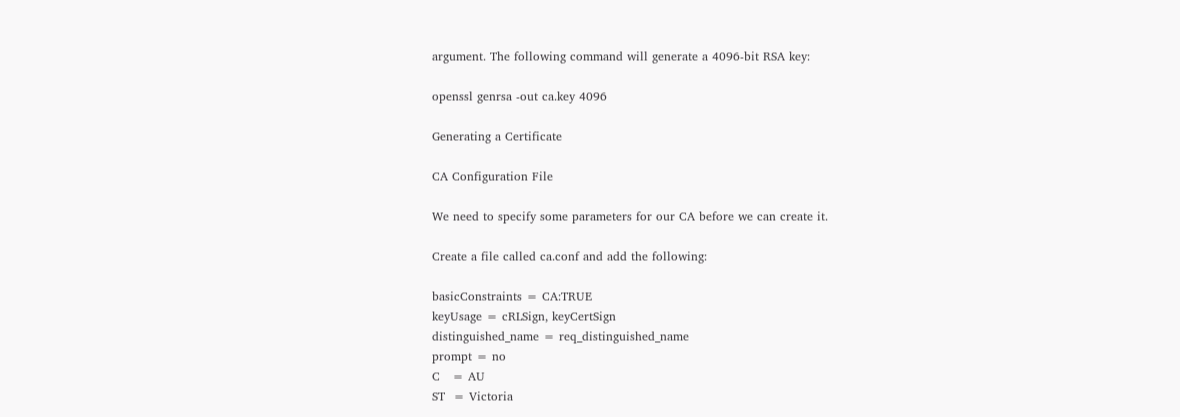argument. The following command will generate a 4096-bit RSA key:

openssl genrsa -out ca.key 4096

Generating a Certificate

CA Configuration File

We need to specify some parameters for our CA before we can create it.

Create a file called ca.conf and add the following:

basicConstraints = CA:TRUE
keyUsage = cRLSign, keyCertSign
distinguished_name = req_distinguished_name
prompt = no
C   = AU
ST  = Victoria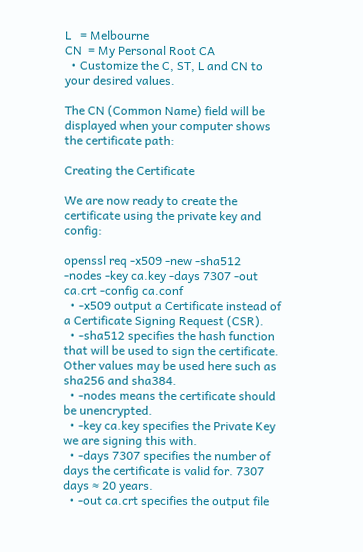L   = Melbourne
CN  = My Personal Root CA
  • Customize the C, ST, L and CN to your desired values.

The CN (Common Name) field will be displayed when your computer shows the certificate path:

Creating the Certificate

We are now ready to create the certificate using the private key and config:

openssl req -x509 -new -sha512 -nodes -key ca.key -days 7307 -out ca.crt -config ca.conf
  • -x509 output a Certificate instead of a Certificate Signing Request (CSR).
  • -sha512 specifies the hash function that will be used to sign the certificate. Other values may be used here such as sha256 and sha384.
  • -nodes means the certificate should be unencrypted.
  • -key ca.key specifies the Private Key we are signing this with.
  • -days 7307 specifies the number of days the certificate is valid for. 7307 days ≈ 20 years.
  • -out ca.crt specifies the output file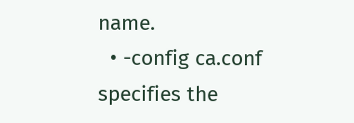name.
  • -config ca.conf specifies the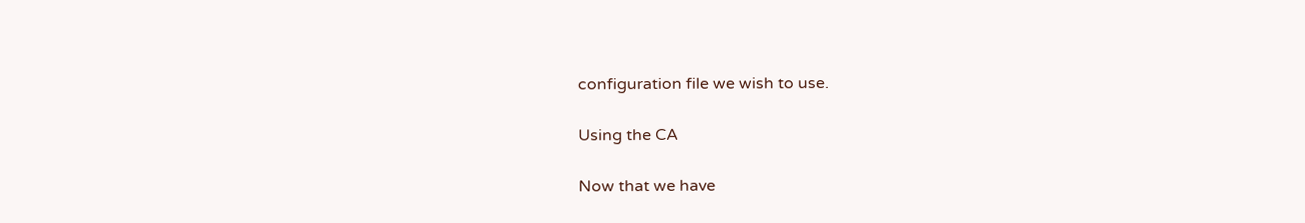configuration file we wish to use.

Using the CA

Now that we have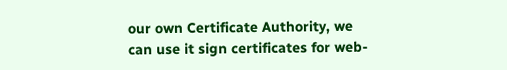our own Certificate Authority, we can use it sign certificates for web-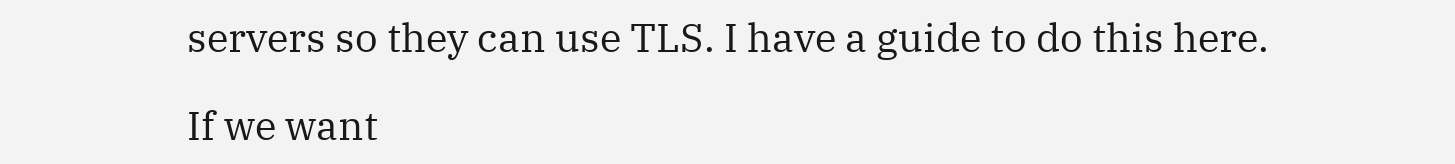servers so they can use TLS. I have a guide to do this here.

If we want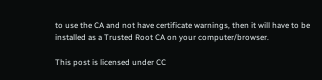to use the CA and not have certificate warnings, then it will have to be installed as a Trusted Root CA on your computer/browser.

This post is licensed under CC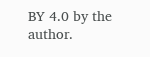BY 4.0 by the author.